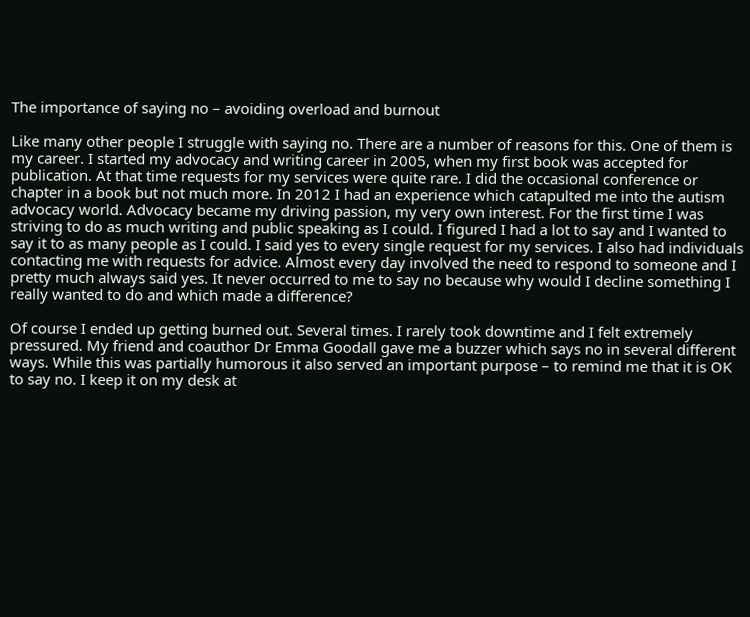The importance of saying no – avoiding overload and burnout

Like many other people I struggle with saying no. There are a number of reasons for this. One of them is my career. I started my advocacy and writing career in 2005, when my first book was accepted for publication. At that time requests for my services were quite rare. I did the occasional conference or chapter in a book but not much more. In 2012 I had an experience which catapulted me into the autism advocacy world. Advocacy became my driving passion, my very own interest. For the first time I was striving to do as much writing and public speaking as I could. I figured I had a lot to say and I wanted to say it to as many people as I could. I said yes to every single request for my services. I also had individuals contacting me with requests for advice. Almost every day involved the need to respond to someone and I pretty much always said yes. It never occurred to me to say no because why would I decline something I really wanted to do and which made a difference?

Of course I ended up getting burned out. Several times. I rarely took downtime and I felt extremely pressured. My friend and coauthor Dr Emma Goodall gave me a buzzer which says no in several different ways. While this was partially humorous it also served an important purpose – to remind me that it is OK to say no. I keep it on my desk at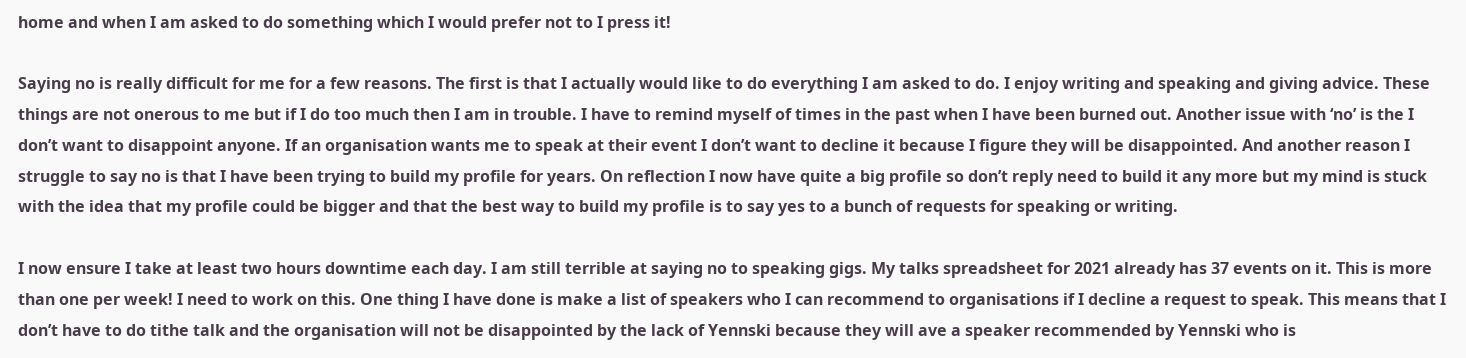home and when I am asked to do something which I would prefer not to I press it!

Saying no is really difficult for me for a few reasons. The first is that I actually would like to do everything I am asked to do. I enjoy writing and speaking and giving advice. These things are not onerous to me but if I do too much then I am in trouble. I have to remind myself of times in the past when I have been burned out. Another issue with ‘no’ is the I don’t want to disappoint anyone. If an organisation wants me to speak at their event I don’t want to decline it because I figure they will be disappointed. And another reason I struggle to say no is that I have been trying to build my profile for years. On reflection I now have quite a big profile so don’t reply need to build it any more but my mind is stuck with the idea that my profile could be bigger and that the best way to build my profile is to say yes to a bunch of requests for speaking or writing.

I now ensure I take at least two hours downtime each day. I am still terrible at saying no to speaking gigs. My talks spreadsheet for 2021 already has 37 events on it. This is more than one per week! I need to work on this. One thing I have done is make a list of speakers who I can recommend to organisations if I decline a request to speak. This means that I don’t have to do tithe talk and the organisation will not be disappointed by the lack of Yennski because they will ave a speaker recommended by Yennski who is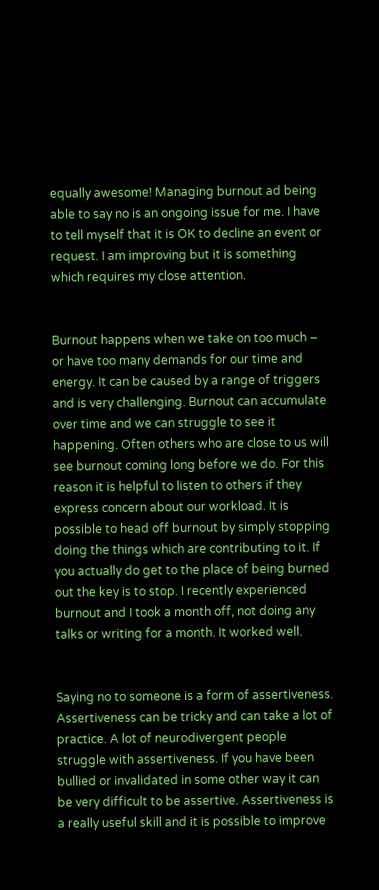equally awesome! Managing burnout ad being able to say no is an ongoing issue for me. I have to tell myself that it is OK to decline an event or request. I am improving but it is something which requires my close attention.


Burnout happens when we take on too much – or have too many demands for our time and energy. It can be caused by a range of triggers and is very challenging. Burnout can accumulate over time and we can struggle to see it happening. Often others who are close to us will see burnout coming long before we do. For this reason it is helpful to listen to others if they express concern about our workload. It is possible to head off burnout by simply stopping doing the things which are contributing to it. If you actually do get to the place of being burned out the key is to stop. I recently experienced burnout and I took a month off, not doing any talks or writing for a month. It worked well.


Saying no to someone is a form of assertiveness. Assertiveness can be tricky and can take a lot of practice. A lot of neurodivergent people struggle with assertiveness. If you have been bullied or invalidated in some other way it can be very difficult to be assertive. Assertiveness is a really useful skill and it is possible to improve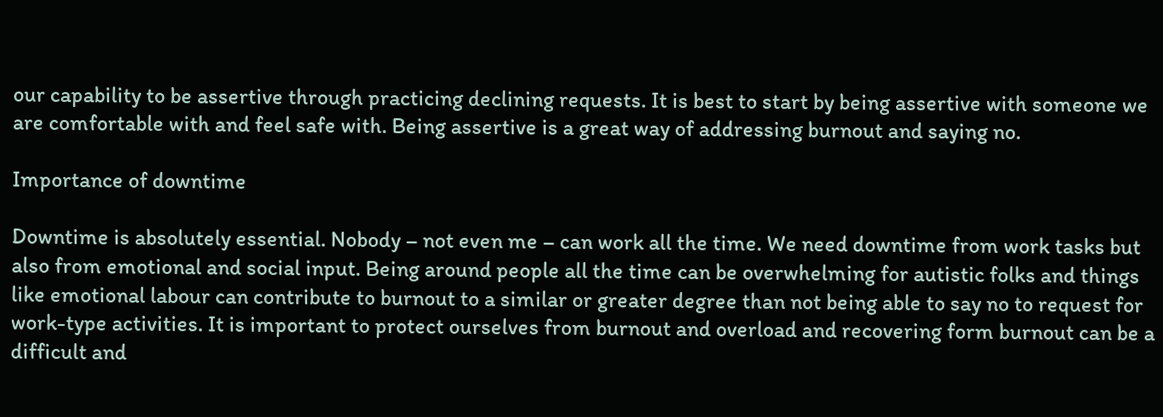our capability to be assertive through practicing declining requests. It is best to start by being assertive with someone we are comfortable with and feel safe with. Being assertive is a great way of addressing burnout and saying no.

Importance of downtime

Downtime is absolutely essential. Nobody – not even me – can work all the time. We need downtime from work tasks but also from emotional and social input. Being around people all the time can be overwhelming for autistic folks and things like emotional labour can contribute to burnout to a similar or greater degree than not being able to say no to request for work-type activities. It is important to protect ourselves from burnout and overload and recovering form burnout can be a difficult and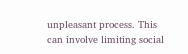unpleasant process. This can involve limiting social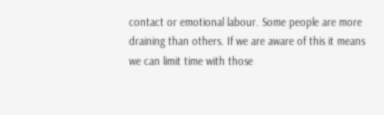contact or emotional labour. Some people are more draining than others. If we are aware of this it means we can limit time with those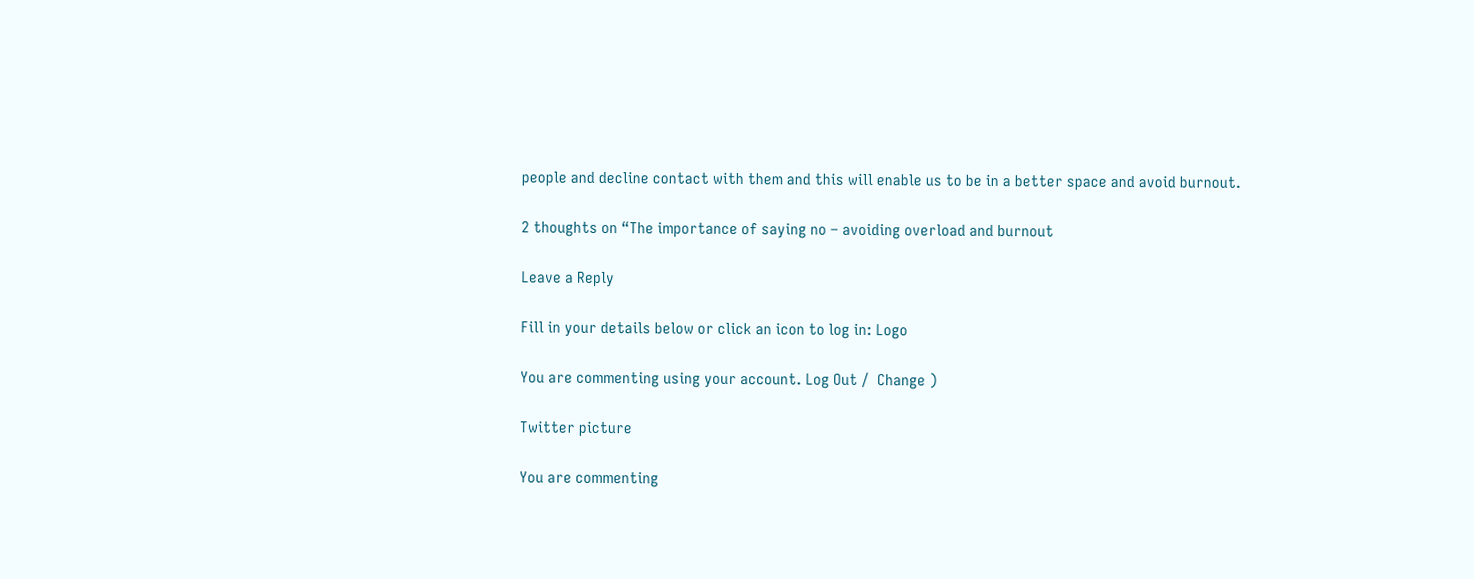people and decline contact with them and this will enable us to be in a better space and avoid burnout.

2 thoughts on “The importance of saying no – avoiding overload and burnout

Leave a Reply

Fill in your details below or click an icon to log in: Logo

You are commenting using your account. Log Out /  Change )

Twitter picture

You are commenting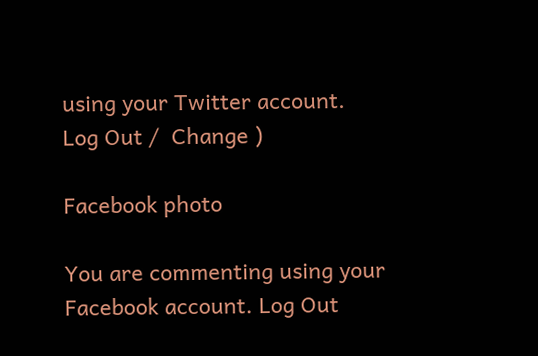using your Twitter account. Log Out /  Change )

Facebook photo

You are commenting using your Facebook account. Log Out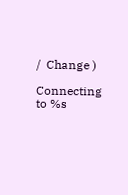/  Change )

Connecting to %s